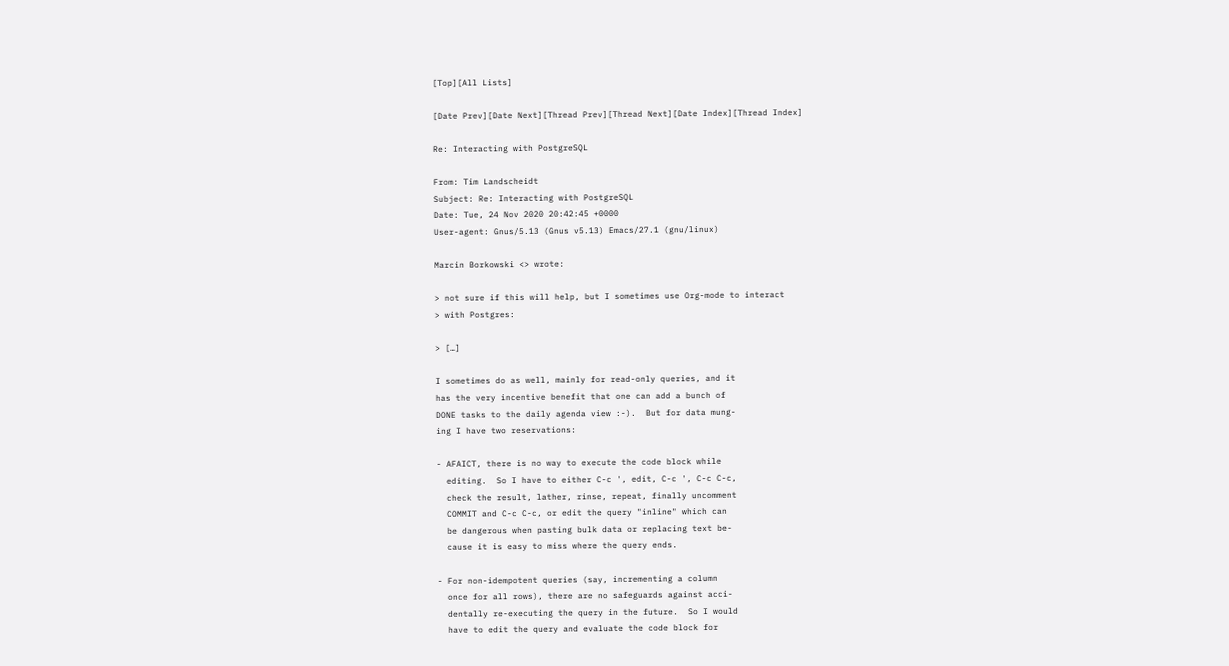[Top][All Lists]

[Date Prev][Date Next][Thread Prev][Thread Next][Date Index][Thread Index]

Re: Interacting with PostgreSQL

From: Tim Landscheidt
Subject: Re: Interacting with PostgreSQL
Date: Tue, 24 Nov 2020 20:42:45 +0000
User-agent: Gnus/5.13 (Gnus v5.13) Emacs/27.1 (gnu/linux)

Marcin Borkowski <> wrote:

> not sure if this will help, but I sometimes use Org-mode to interact
> with Postgres:

> […]

I sometimes do as well, mainly for read-only queries, and it
has the very incentive benefit that one can add a bunch of
DONE tasks to the daily agenda view :-).  But for data mung-
ing I have two reservations:

- AFAICT, there is no way to execute the code block while
  editing.  So I have to either C-c ', edit, C-c ', C-c C-c,
  check the result, lather, rinse, repeat, finally uncomment
  COMMIT and C-c C-c, or edit the query "inline" which can
  be dangerous when pasting bulk data or replacing text be-
  cause it is easy to miss where the query ends.

- For non-idempotent queries (say, incrementing a column
  once for all rows), there are no safeguards against acci-
  dentally re-executing the query in the future.  So I would
  have to edit the query and evaluate the code block for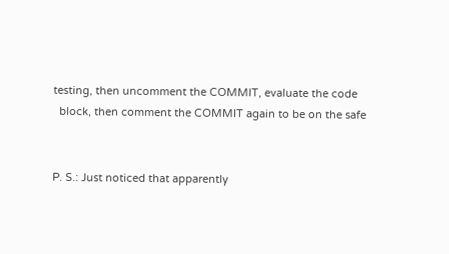testing, then uncomment the COMMIT, evaluate the code
  block, then comment the COMMIT again to be on the safe


P. S.: Just noticed that apparently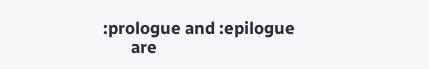:prologue and :epilogue
       are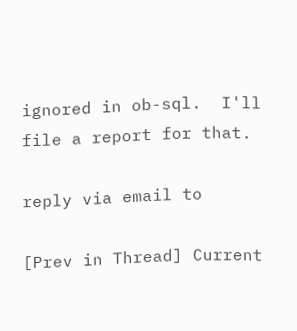ignored in ob-sql.  I'll file a report for that.

reply via email to

[Prev in Thread] Current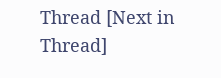Thread [Next in Thread]